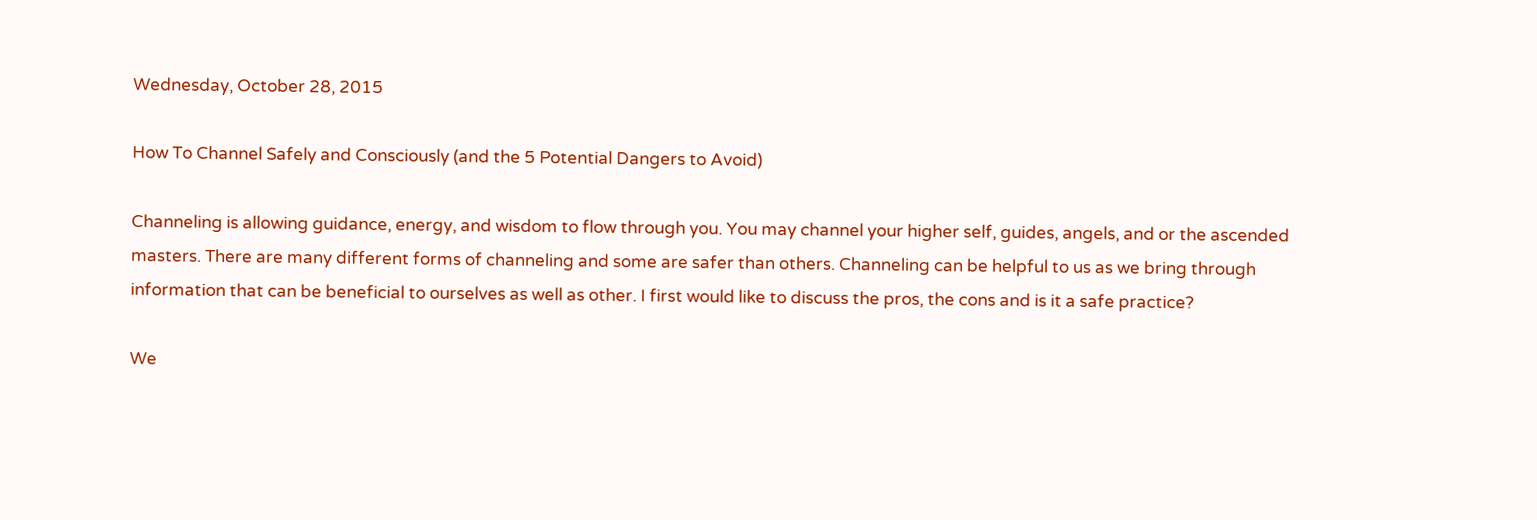Wednesday, October 28, 2015

How To Channel Safely and Consciously (and the 5 Potential Dangers to Avoid)

Channeling is allowing guidance, energy, and wisdom to flow through you. You may channel your higher self, guides, angels, and or the ascended masters. There are many different forms of channeling and some are safer than others. Channeling can be helpful to us as we bring through information that can be beneficial to ourselves as well as other. I first would like to discuss the pros, the cons and is it a safe practice?

We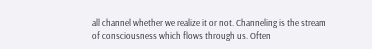all channel whether we realize it or not. Channeling is the stream of consciousness which flows through us. Often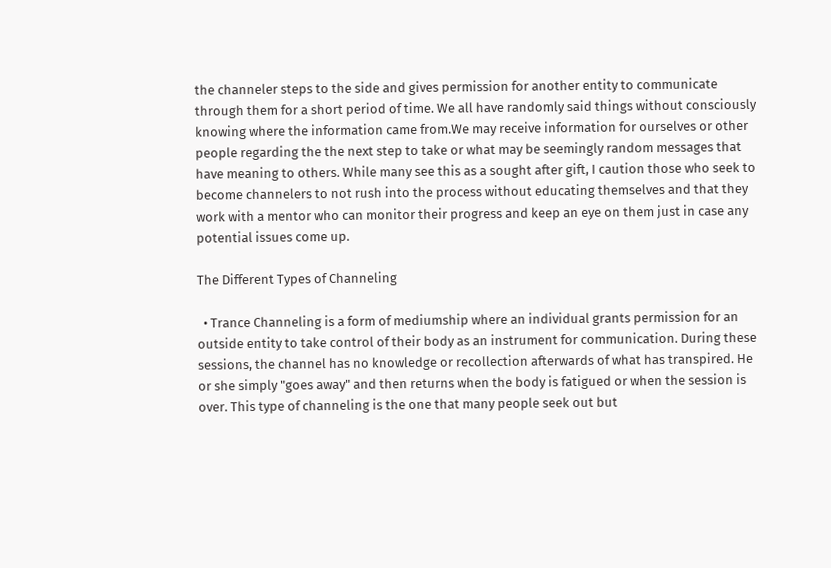the channeler steps to the side and gives permission for another entity to communicate through them for a short period of time. We all have randomly said things without consciously knowing where the information came from.We may receive information for ourselves or other people regarding the the next step to take or what may be seemingly random messages that have meaning to others. While many see this as a sought after gift, I caution those who seek to become channelers to not rush into the process without educating themselves and that they work with a mentor who can monitor their progress and keep an eye on them just in case any potential issues come up.

The Different Types of Channeling

  • Trance Channeling is a form of mediumship where an individual grants permission for an outside entity to take control of their body as an instrument for communication. During these sessions, the channel has no knowledge or recollection afterwards of what has transpired. He or she simply "goes away" and then returns when the body is fatigued or when the session is over. This type of channeling is the one that many people seek out but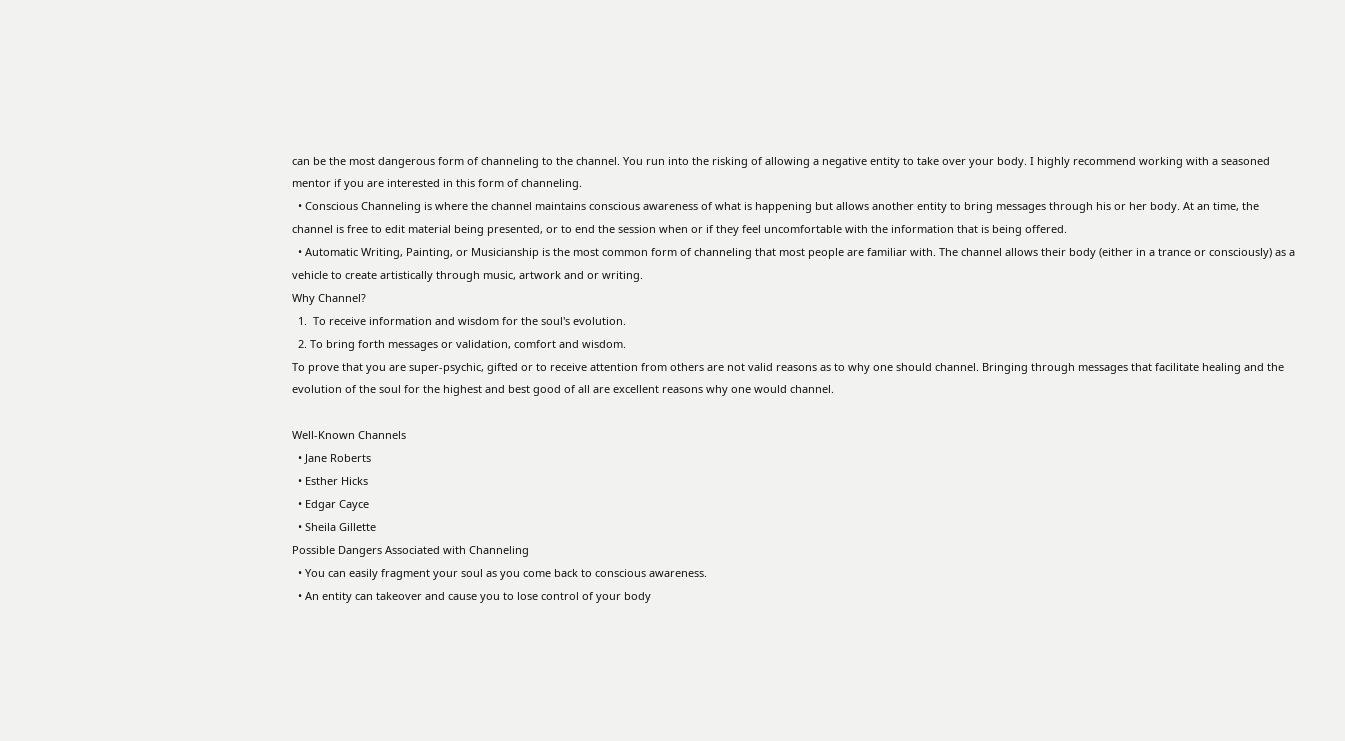can be the most dangerous form of channeling to the channel. You run into the risking of allowing a negative entity to take over your body. I highly recommend working with a seasoned mentor if you are interested in this form of channeling.
  • Conscious Channeling is where the channel maintains conscious awareness of what is happening but allows another entity to bring messages through his or her body. At an time, the channel is free to edit material being presented, or to end the session when or if they feel uncomfortable with the information that is being offered.
  • Automatic Writing, Painting, or Musicianship is the most common form of channeling that most people are familiar with. The channel allows their body (either in a trance or consciously) as a vehicle to create artistically through music, artwork and or writing.
Why Channel?
  1.  To receive information and wisdom for the soul's evolution.
  2. To bring forth messages or validation, comfort and wisdom.
To prove that you are super-psychic, gifted or to receive attention from others are not valid reasons as to why one should channel. Bringing through messages that facilitate healing and the evolution of the soul for the highest and best good of all are excellent reasons why one would channel.

Well-Known Channels
  • Jane Roberts
  • Esther Hicks
  • Edgar Cayce
  • Sheila Gillette
Possible Dangers Associated with Channeling
  • You can easily fragment your soul as you come back to conscious awareness.
  • An entity can takeover and cause you to lose control of your body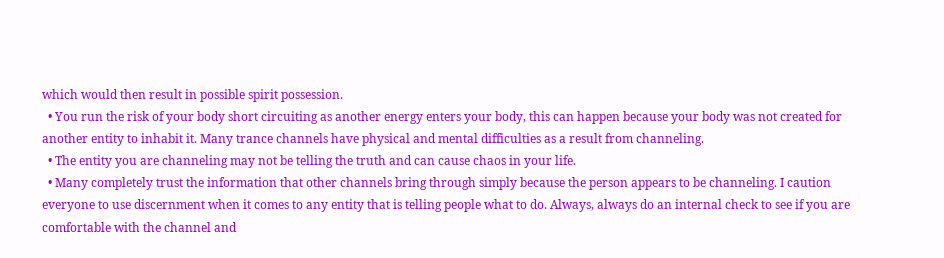which would then result in possible spirit possession.
  • You run the risk of your body short circuiting as another energy enters your body, this can happen because your body was not created for another entity to inhabit it. Many trance channels have physical and mental difficulties as a result from channeling.
  • The entity you are channeling may not be telling the truth and can cause chaos in your life.
  • Many completely trust the information that other channels bring through simply because the person appears to be channeling. I caution everyone to use discernment when it comes to any entity that is telling people what to do. Always, always do an internal check to see if you are comfortable with the channel and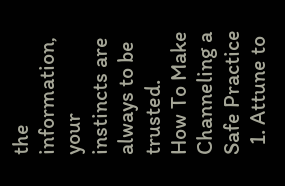the information, your instincts are always to be trusted.
How To Make Channeling a Safe Practice
  1. Attune to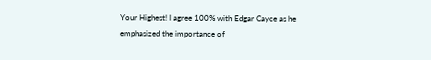Your Highest! I agree 100% with Edgar Cayce as he emphasized the importance of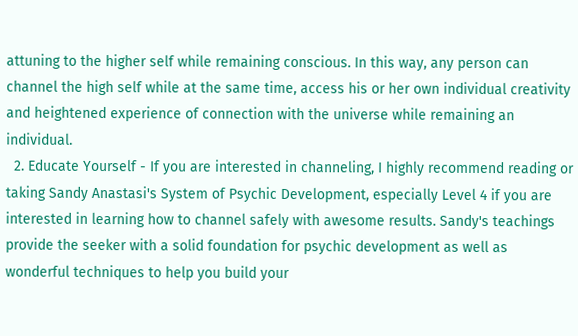attuning to the higher self while remaining conscious. In this way, any person can channel the high self while at the same time, access his or her own individual creativity and heightened experience of connection with the universe while remaining an individual.
  2. Educate Yourself - If you are interested in channeling, I highly recommend reading or taking Sandy Anastasi's System of Psychic Development, especially Level 4 if you are interested in learning how to channel safely with awesome results. Sandy's teachings provide the seeker with a solid foundation for psychic development as well as wonderful techniques to help you build your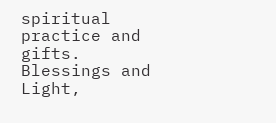spiritual practice and gifts.
Blessings and Light,